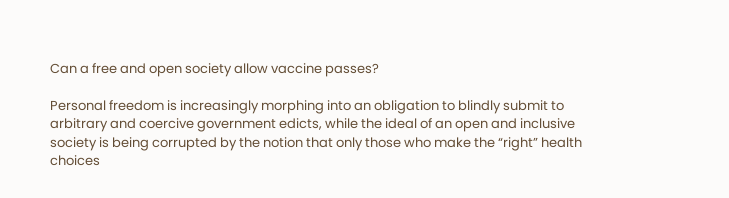Can a free and open society allow vaccine passes?

Personal freedom is increasingly morphing into an obligation to blindly submit to arbitrary and coercive government edicts, while the ideal of an open and inclusive society is being corrupted by the notion that only those who make the “right” health choices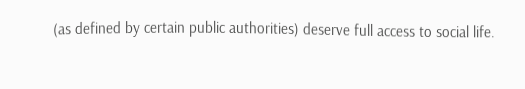(as defined by certain public authorities) deserve full access to social life.